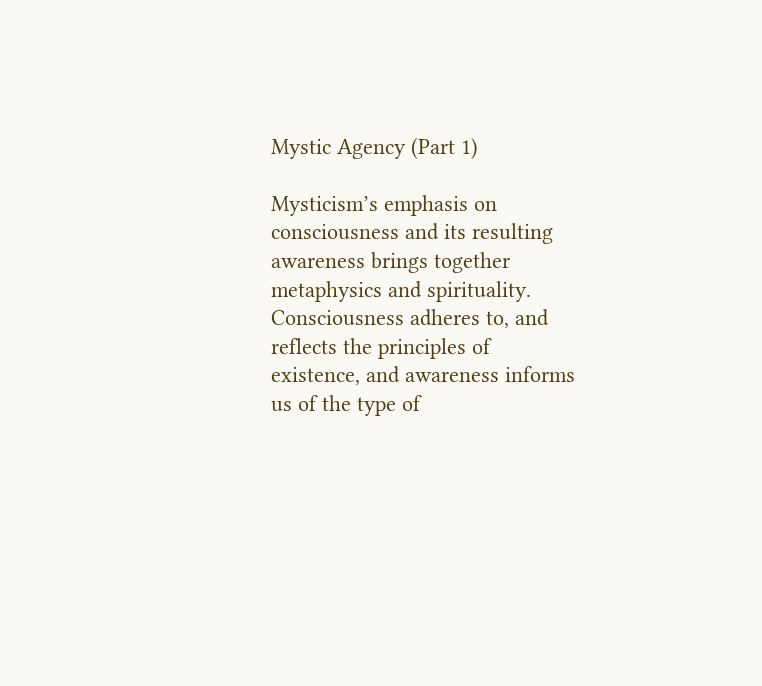Mystic Agency (Part 1)

Mysticism’s emphasis on consciousness and its resulting awareness brings together metaphysics and spirituality. Consciousness adheres to, and reflects the principles of existence, and awareness informs us of the type of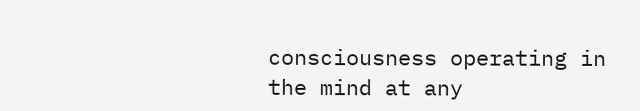consciousness operating in the mind at any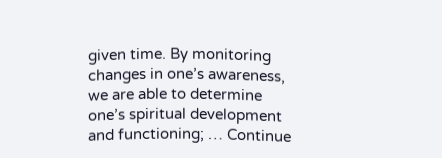given time. By monitoring changes in one’s awareness, we are able to determine one’s spiritual development and functioning; … Continue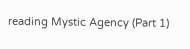reading Mystic Agency (Part 1)